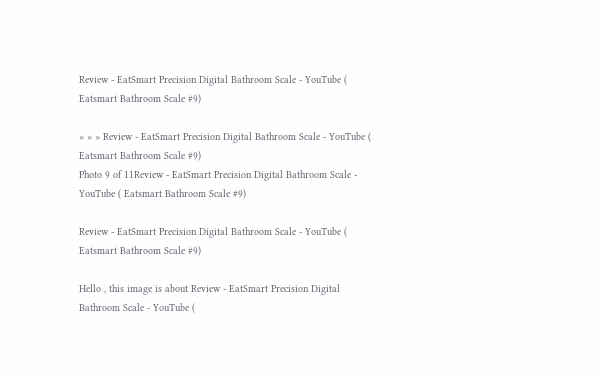Review - EatSmart Precision Digital Bathroom Scale - YouTube ( Eatsmart Bathroom Scale #9)

» » » Review - EatSmart Precision Digital Bathroom Scale - YouTube ( Eatsmart Bathroom Scale #9)
Photo 9 of 11Review - EatSmart Precision Digital Bathroom Scale - YouTube ( Eatsmart Bathroom Scale #9)

Review - EatSmart Precision Digital Bathroom Scale - YouTube ( Eatsmart Bathroom Scale #9)

Hello , this image is about Review - EatSmart Precision Digital Bathroom Scale - YouTube (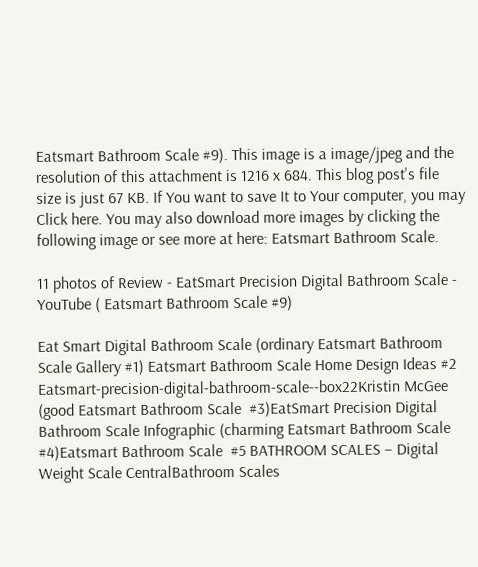Eatsmart Bathroom Scale #9). This image is a image/jpeg and the resolution of this attachment is 1216 x 684. This blog post's file size is just 67 KB. If You want to save It to Your computer, you may Click here. You may also download more images by clicking the following image or see more at here: Eatsmart Bathroom Scale.

11 photos of Review - EatSmart Precision Digital Bathroom Scale - YouTube ( Eatsmart Bathroom Scale #9)

Eat Smart Digital Bathroom Scale (ordinary Eatsmart Bathroom Scale Gallery #1) Eatsmart Bathroom Scale Home Design Ideas #2 Eatsmart-precision-digital-bathroom-scale--box22Kristin McGee (good Eatsmart Bathroom Scale  #3)EatSmart Precision Digital Bathroom Scale Infographic (charming Eatsmart Bathroom Scale  #4)Eatsmart Bathroom Scale  #5 BATHROOM SCALES – Digital Weight Scale CentralBathroom Scales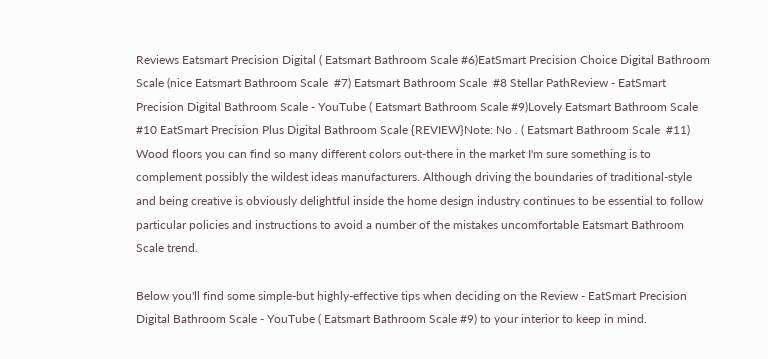Reviews Eatsmart Precision Digital ( Eatsmart Bathroom Scale #6)EatSmart Precision Choice Digital Bathroom Scale (nice Eatsmart Bathroom Scale  #7) Eatsmart Bathroom Scale  #8 Stellar PathReview - EatSmart Precision Digital Bathroom Scale - YouTube ( Eatsmart Bathroom Scale #9)Lovely Eatsmart Bathroom Scale #10 EatSmart Precision Plus Digital Bathroom Scale {REVIEW}Note: No . ( Eatsmart Bathroom Scale  #11)
Wood floors you can find so many different colors out-there in the market I'm sure something is to complement possibly the wildest ideas manufacturers. Although driving the boundaries of traditional-style and being creative is obviously delightful inside the home design industry continues to be essential to follow particular policies and instructions to avoid a number of the mistakes uncomfortable Eatsmart Bathroom Scale trend.

Below you'll find some simple-but highly-effective tips when deciding on the Review - EatSmart Precision Digital Bathroom Scale - YouTube ( Eatsmart Bathroom Scale #9) to your interior to keep in mind.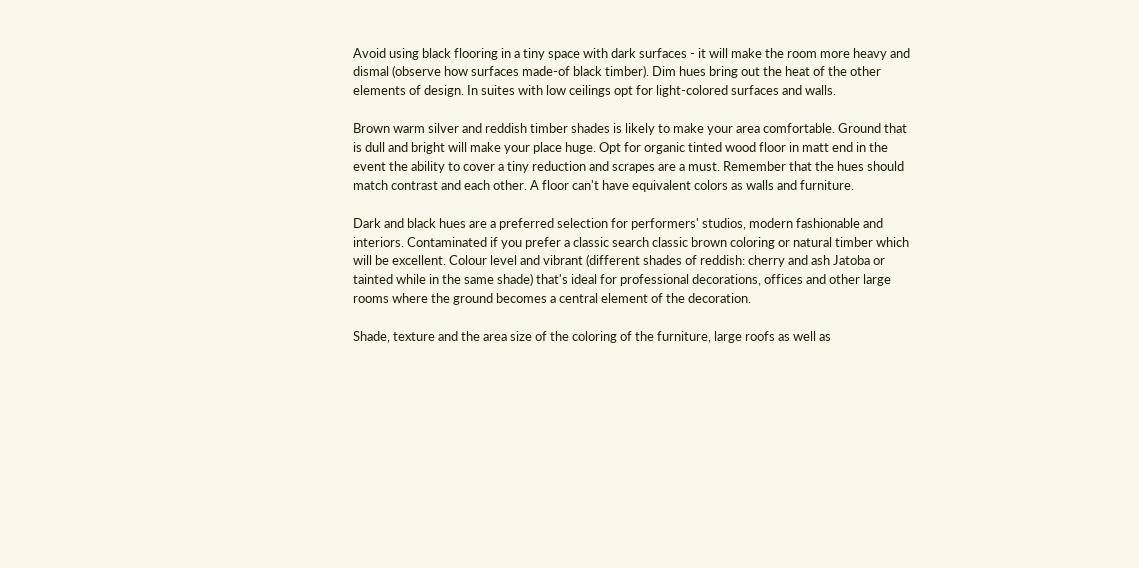Avoid using black flooring in a tiny space with dark surfaces - it will make the room more heavy and dismal (observe how surfaces made-of black timber). Dim hues bring out the heat of the other elements of design. In suites with low ceilings opt for light-colored surfaces and walls.

Brown warm silver and reddish timber shades is likely to make your area comfortable. Ground that is dull and bright will make your place huge. Opt for organic tinted wood floor in matt end in the event the ability to cover a tiny reduction and scrapes are a must. Remember that the hues should match contrast and each other. A floor can't have equivalent colors as walls and furniture.

Dark and black hues are a preferred selection for performers' studios, modern fashionable and interiors. Contaminated if you prefer a classic search classic brown coloring or natural timber which will be excellent. Colour level and vibrant (different shades of reddish: cherry and ash Jatoba or tainted while in the same shade) that's ideal for professional decorations, offices and other large rooms where the ground becomes a central element of the decoration.

Shade, texture and the area size of the coloring of the furniture, large roofs as well as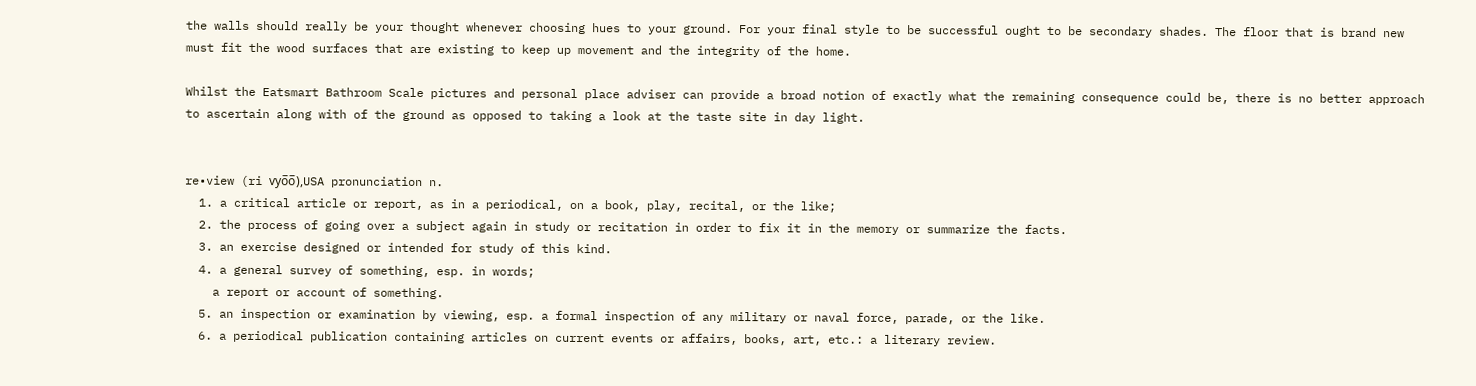the walls should really be your thought whenever choosing hues to your ground. For your final style to be successful ought to be secondary shades. The floor that is brand new must fit the wood surfaces that are existing to keep up movement and the integrity of the home.

Whilst the Eatsmart Bathroom Scale pictures and personal place adviser can provide a broad notion of exactly what the remaining consequence could be, there is no better approach to ascertain along with of the ground as opposed to taking a look at the taste site in day light.


re•view (ri vyo̅o̅),USA pronunciation n.
  1. a critical article or report, as in a periodical, on a book, play, recital, or the like;
  2. the process of going over a subject again in study or recitation in order to fix it in the memory or summarize the facts.
  3. an exercise designed or intended for study of this kind.
  4. a general survey of something, esp. in words;
    a report or account of something.
  5. an inspection or examination by viewing, esp. a formal inspection of any military or naval force, parade, or the like.
  6. a periodical publication containing articles on current events or affairs, books, art, etc.: a literary review.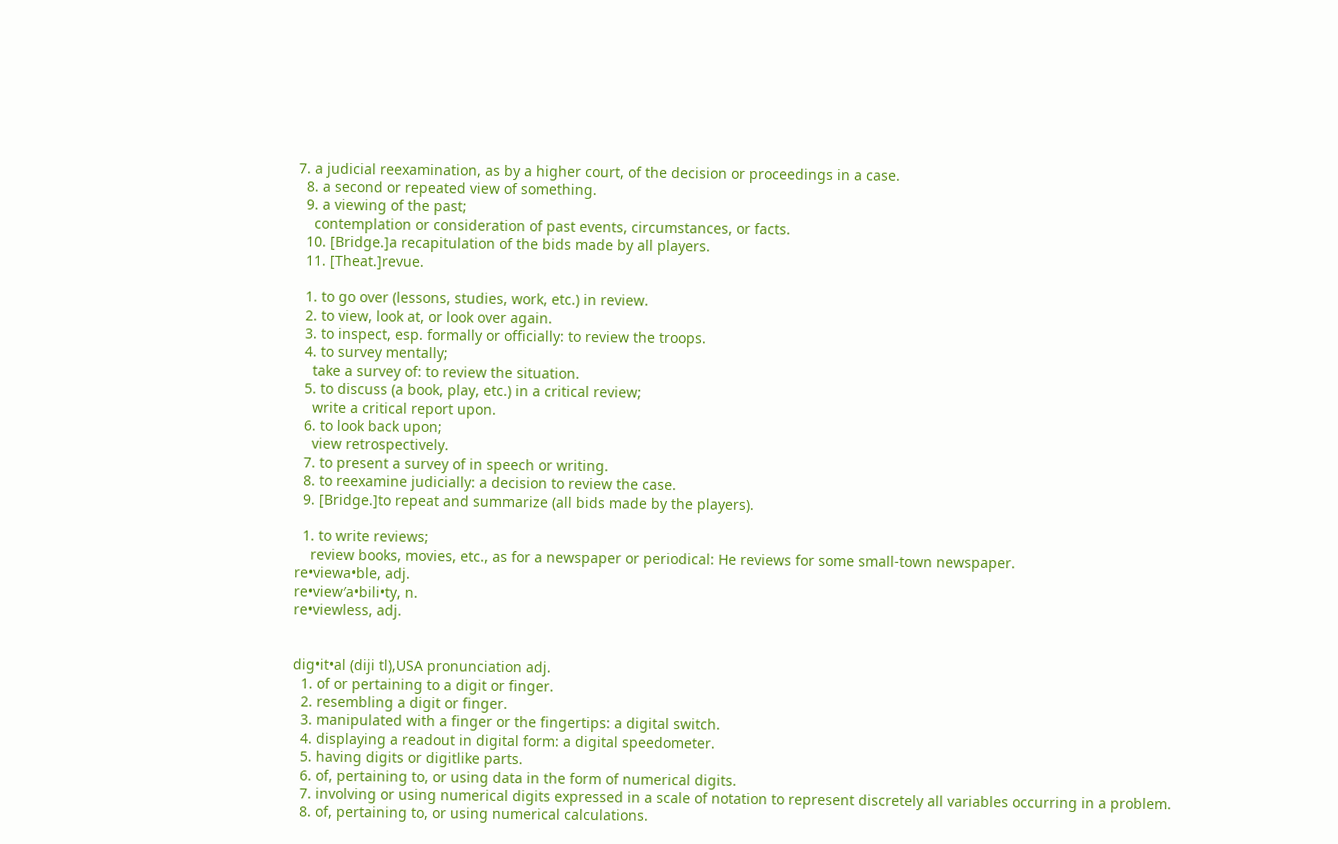7. a judicial reexamination, as by a higher court, of the decision or proceedings in a case.
  8. a second or repeated view of something.
  9. a viewing of the past;
    contemplation or consideration of past events, circumstances, or facts.
  10. [Bridge.]a recapitulation of the bids made by all players.
  11. [Theat.]revue.

  1. to go over (lessons, studies, work, etc.) in review.
  2. to view, look at, or look over again.
  3. to inspect, esp. formally or officially: to review the troops.
  4. to survey mentally;
    take a survey of: to review the situation.
  5. to discuss (a book, play, etc.) in a critical review;
    write a critical report upon.
  6. to look back upon;
    view retrospectively.
  7. to present a survey of in speech or writing.
  8. to reexamine judicially: a decision to review the case.
  9. [Bridge.]to repeat and summarize (all bids made by the players).

  1. to write reviews;
    review books, movies, etc., as for a newspaper or periodical: He reviews for some small-town newspaper.
re•viewa•ble, adj.
re•view′a•bili•ty, n.
re•viewless, adj.


dig•it•al (diji tl),USA pronunciation adj.
  1. of or pertaining to a digit or finger.
  2. resembling a digit or finger.
  3. manipulated with a finger or the fingertips: a digital switch.
  4. displaying a readout in digital form: a digital speedometer.
  5. having digits or digitlike parts.
  6. of, pertaining to, or using data in the form of numerical digits.
  7. involving or using numerical digits expressed in a scale of notation to represent discretely all variables occurring in a problem.
  8. of, pertaining to, or using numerical calculations.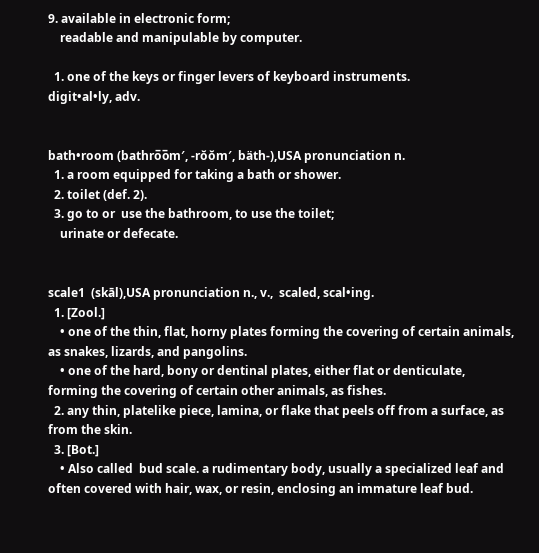9. available in electronic form;
    readable and manipulable by computer.

  1. one of the keys or finger levers of keyboard instruments.
digit•al•ly, adv.


bath•room (bathro̅o̅m′, -rŏŏm′, bäth-),USA pronunciation n.
  1. a room equipped for taking a bath or shower.
  2. toilet (def. 2).
  3. go to or  use the bathroom, to use the toilet;
    urinate or defecate.


scale1  (skāl),USA pronunciation n., v.,  scaled, scal•ing.
  1. [Zool.]
    • one of the thin, flat, horny plates forming the covering of certain animals, as snakes, lizards, and pangolins.
    • one of the hard, bony or dentinal plates, either flat or denticulate, forming the covering of certain other animals, as fishes.
  2. any thin, platelike piece, lamina, or flake that peels off from a surface, as from the skin.
  3. [Bot.]
    • Also called  bud scale. a rudimentary body, usually a specialized leaf and often covered with hair, wax, or resin, enclosing an immature leaf bud.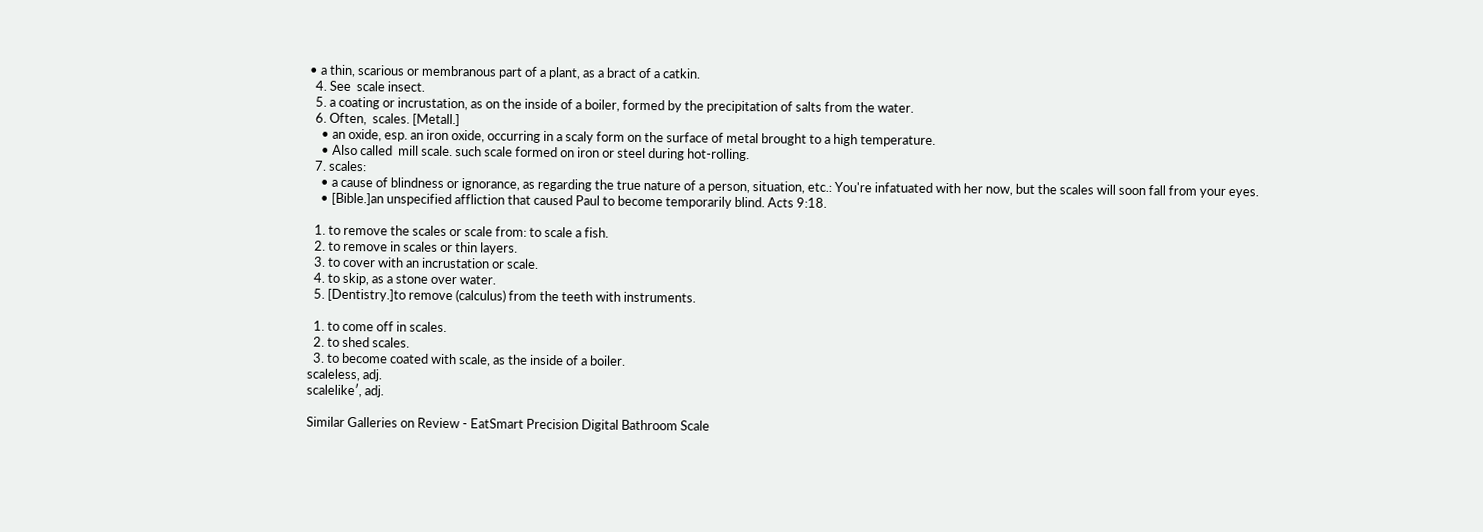• a thin, scarious or membranous part of a plant, as a bract of a catkin.
  4. See  scale insect.
  5. a coating or incrustation, as on the inside of a boiler, formed by the precipitation of salts from the water.
  6. Often,  scales. [Metall.]
    • an oxide, esp. an iron oxide, occurring in a scaly form on the surface of metal brought to a high temperature.
    • Also called  mill scale. such scale formed on iron or steel during hot-rolling.
  7. scales:
    • a cause of blindness or ignorance, as regarding the true nature of a person, situation, etc.: You're infatuated with her now, but the scales will soon fall from your eyes.
    • [Bible.]an unspecified affliction that caused Paul to become temporarily blind. Acts 9:18.

  1. to remove the scales or scale from: to scale a fish.
  2. to remove in scales or thin layers.
  3. to cover with an incrustation or scale.
  4. to skip, as a stone over water.
  5. [Dentistry.]to remove (calculus) from the teeth with instruments.

  1. to come off in scales.
  2. to shed scales.
  3. to become coated with scale, as the inside of a boiler.
scaleless, adj.
scalelike′, adj.

Similar Galleries on Review - EatSmart Precision Digital Bathroom Scale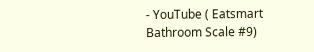- YouTube ( Eatsmart Bathroom Scale #9)